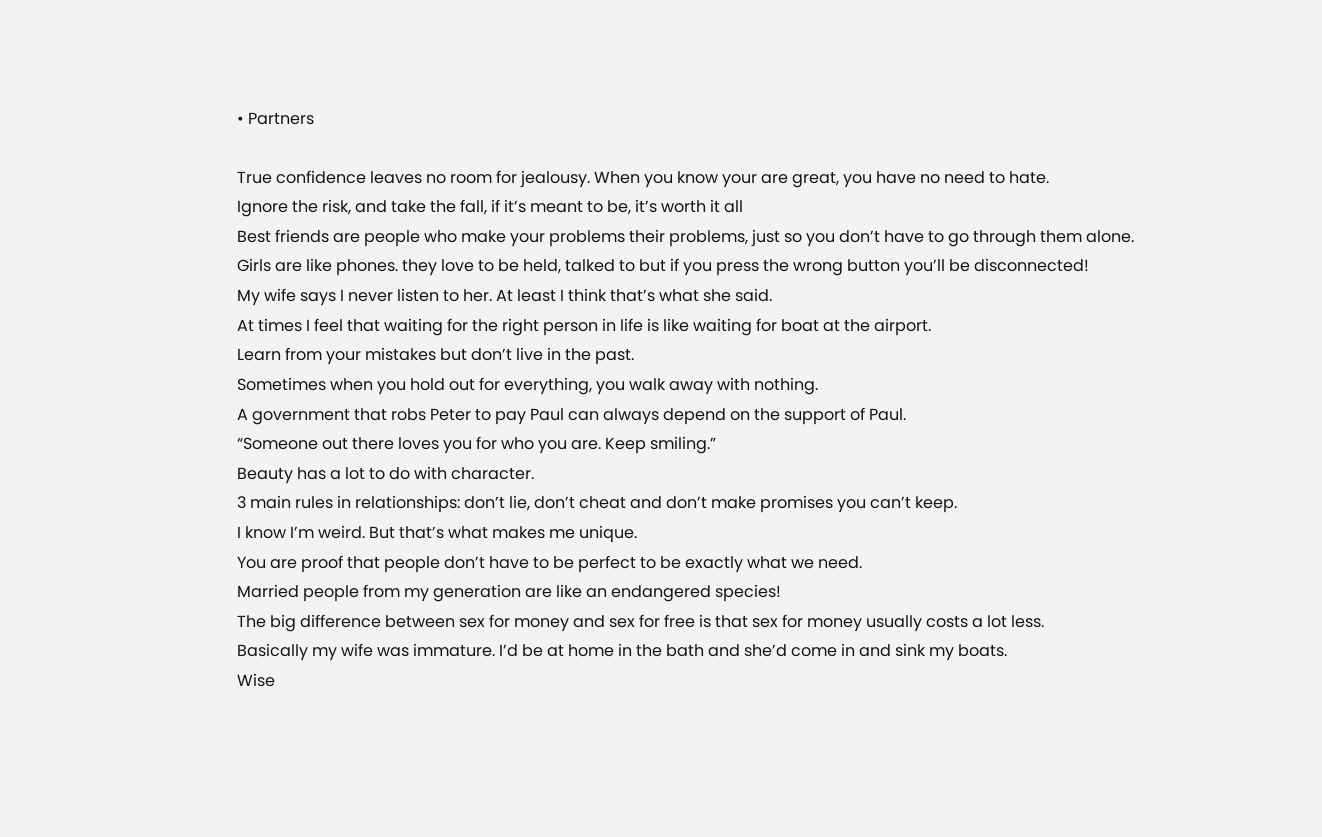• Partners

True confidence leaves no room for jealousy. When you know your are great, you have no need to hate.
Ignore the risk, and take the fall, if it’s meant to be, it’s worth it all
Best friends are people who make your problems their problems, just so you don’t have to go through them alone.
Girls are like phones. they love to be held, talked to but if you press the wrong button you’ll be disconnected!
My wife says I never listen to her. At least I think that’s what she said.
At times I feel that waiting for the right person in life is like waiting for boat at the airport.
Learn from your mistakes but don’t live in the past.
Sometimes when you hold out for everything, you walk away with nothing.
A government that robs Peter to pay Paul can always depend on the support of Paul.
“Someone out there loves you for who you are. Keep smiling.”
Beauty has a lot to do with character.
3 main rules in relationships: don’t lie, don’t cheat and don’t make promises you can’t keep.
I know I’m weird. But that’s what makes me unique.
You are proof that people don’t have to be perfect to be exactly what we need.
Married people from my generation are like an endangered species!
The big difference between sex for money and sex for free is that sex for money usually costs a lot less.
Basically my wife was immature. I’d be at home in the bath and she’d come in and sink my boats.
Wise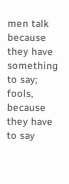men talk because they have something to say; fools, because they have to say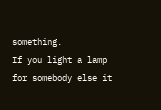something.
If you light a lamp for somebody else it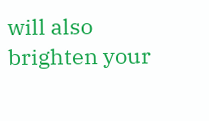will also brighten your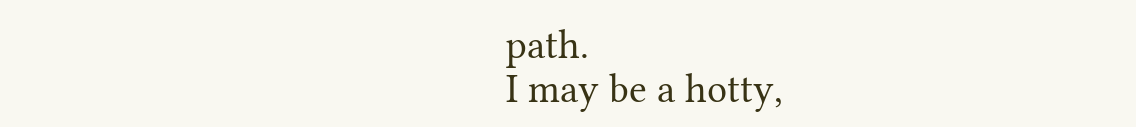path.
I may be a hotty,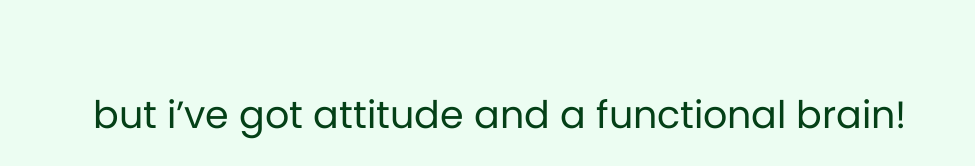but i’ve got attitude and a functional brain!